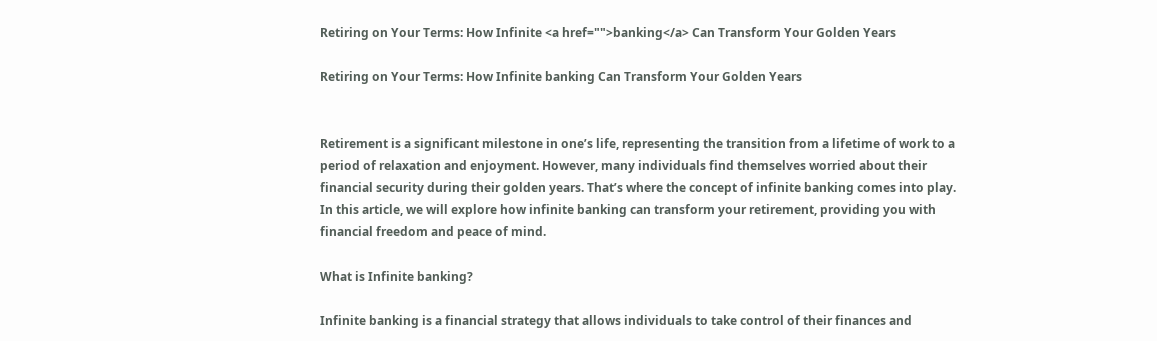Retiring on Your Terms: How Infinite <a href="">banking</a> Can Transform Your Golden Years

Retiring on Your Terms: How Infinite banking Can Transform Your Golden Years


Retirement is a significant milestone in one’s life, representing the transition from a lifetime of work to a period of relaxation and enjoyment. However, many individuals find themselves worried about their financial security during their golden years. That’s where the concept of infinite banking comes into play. In this article, we will explore how infinite banking can transform your retirement, providing you with financial freedom and peace of mind.

What is Infinite banking?

Infinite banking is a financial strategy that allows individuals to take control of their finances and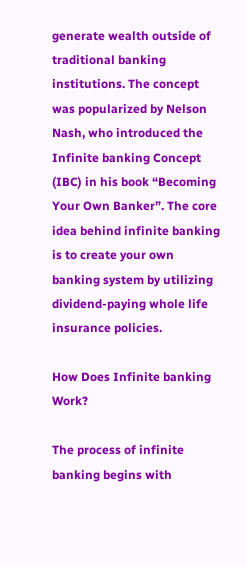generate wealth outside of traditional banking institutions. The concept was popularized by Nelson Nash, who introduced the Infinite banking Concept (IBC) in his book “Becoming Your Own Banker”. The core idea behind infinite banking is to create your own banking system by utilizing dividend-paying whole life insurance policies.

How Does Infinite banking Work?

The process of infinite banking begins with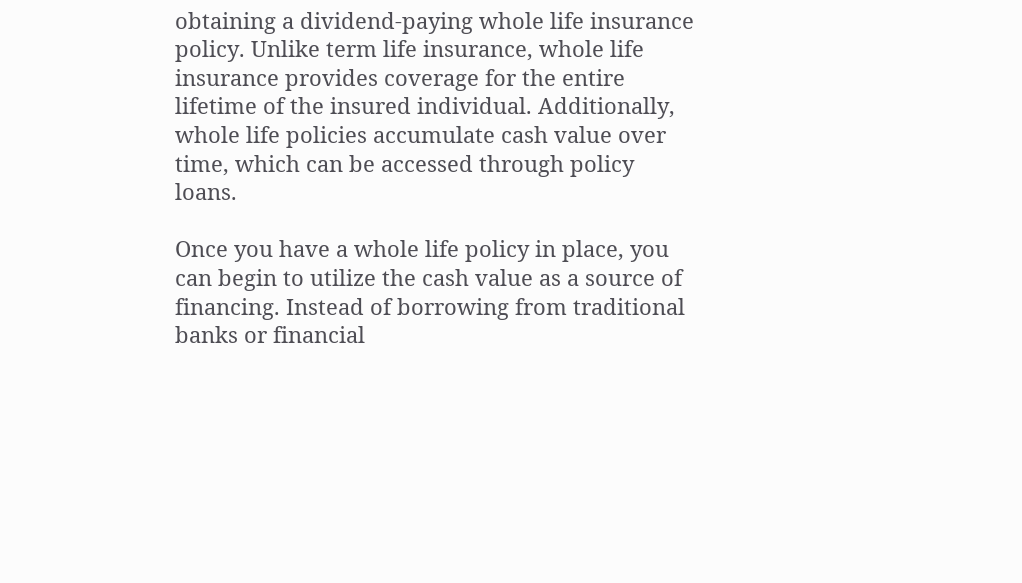obtaining a dividend-paying whole life insurance policy. Unlike term life insurance, whole life insurance provides coverage for the entire lifetime of the insured individual. Additionally, whole life policies accumulate cash value over time, which can be accessed through policy loans.

Once you have a whole life policy in place, you can begin to utilize the cash value as a source of financing. Instead of borrowing from traditional banks or financial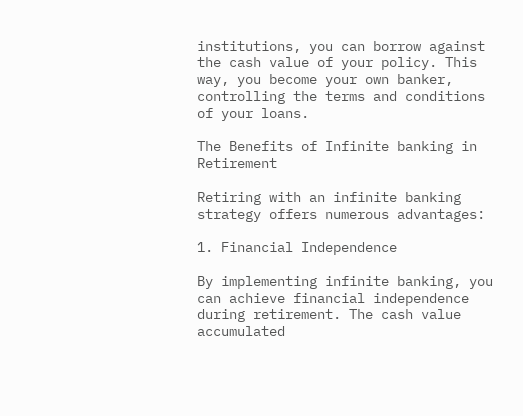institutions, you can borrow against the cash value of your policy. This way, you become your own banker, controlling the terms and conditions of your loans.

The Benefits of Infinite banking in Retirement

Retiring with an infinite banking strategy offers numerous advantages:

1. Financial Independence

By implementing infinite banking, you can achieve financial independence during retirement. The cash value accumulated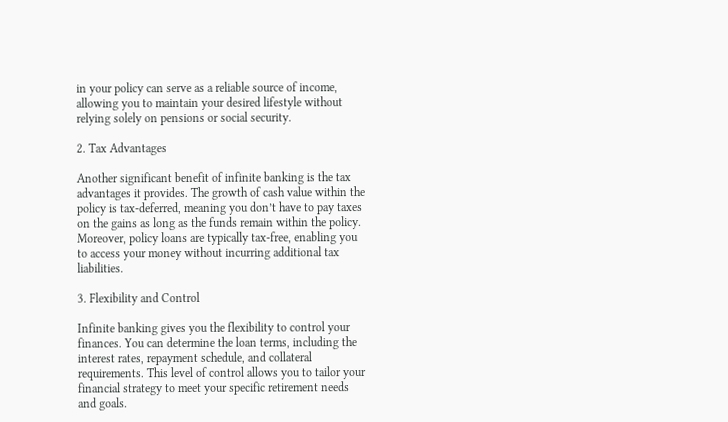in your policy can serve as a reliable source of income, allowing you to maintain your desired lifestyle without relying solely on pensions or social security.

2. Tax Advantages

Another significant benefit of infinite banking is the tax advantages it provides. The growth of cash value within the policy is tax-deferred, meaning you don’t have to pay taxes on the gains as long as the funds remain within the policy. Moreover, policy loans are typically tax-free, enabling you to access your money without incurring additional tax liabilities.

3. Flexibility and Control

Infinite banking gives you the flexibility to control your finances. You can determine the loan terms, including the interest rates, repayment schedule, and collateral requirements. This level of control allows you to tailor your financial strategy to meet your specific retirement needs and goals.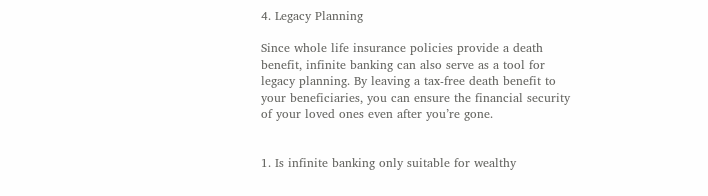4. Legacy Planning

Since whole life insurance policies provide a death benefit, infinite banking can also serve as a tool for legacy planning. By leaving a tax-free death benefit to your beneficiaries, you can ensure the financial security of your loved ones even after you’re gone.


1. Is infinite banking only suitable for wealthy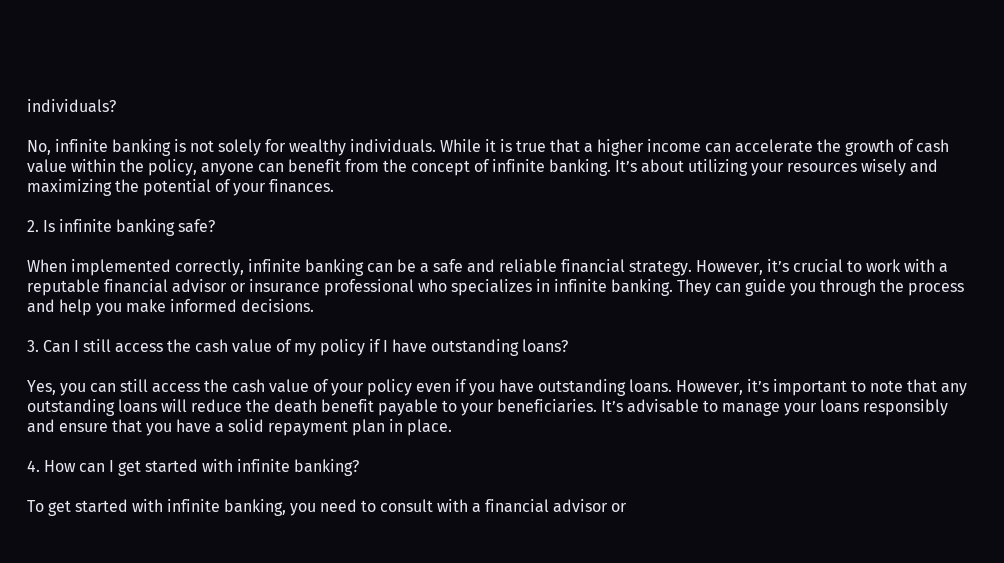individuals?

No, infinite banking is not solely for wealthy individuals. While it is true that a higher income can accelerate the growth of cash value within the policy, anyone can benefit from the concept of infinite banking. It’s about utilizing your resources wisely and maximizing the potential of your finances.

2. Is infinite banking safe?

When implemented correctly, infinite banking can be a safe and reliable financial strategy. However, it’s crucial to work with a reputable financial advisor or insurance professional who specializes in infinite banking. They can guide you through the process and help you make informed decisions.

3. Can I still access the cash value of my policy if I have outstanding loans?

Yes, you can still access the cash value of your policy even if you have outstanding loans. However, it’s important to note that any outstanding loans will reduce the death benefit payable to your beneficiaries. It’s advisable to manage your loans responsibly and ensure that you have a solid repayment plan in place.

4. How can I get started with infinite banking?

To get started with infinite banking, you need to consult with a financial advisor or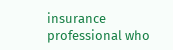insurance professional who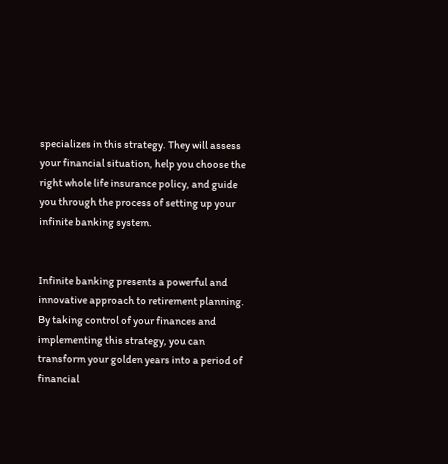specializes in this strategy. They will assess your financial situation, help you choose the right whole life insurance policy, and guide you through the process of setting up your infinite banking system.


Infinite banking presents a powerful and innovative approach to retirement planning. By taking control of your finances and implementing this strategy, you can transform your golden years into a period of financial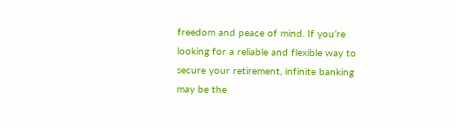freedom and peace of mind. If you’re looking for a reliable and flexible way to secure your retirement, infinite banking may be the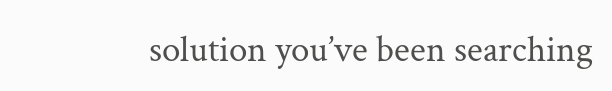solution you’ve been searching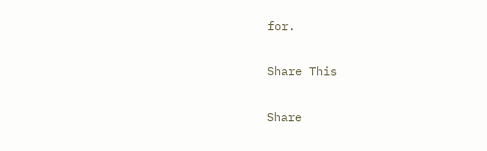for.

Share This

Share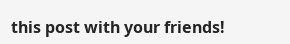this post with your friends!